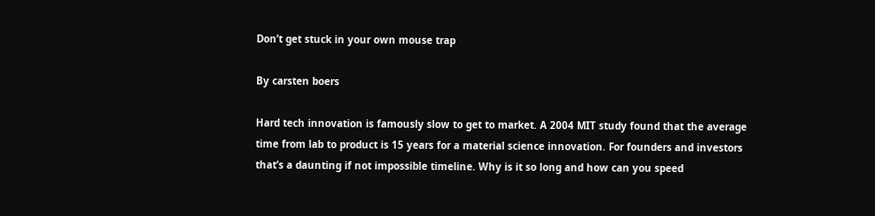Don’t get stuck in your own mouse trap

By carsten boers

Hard tech innovation is famously slow to get to market. A 2004 MIT study found that the average time from lab to product is 15 years for a material science innovation. For founders and investors that’s a daunting if not impossible timeline. Why is it so long and how can you speed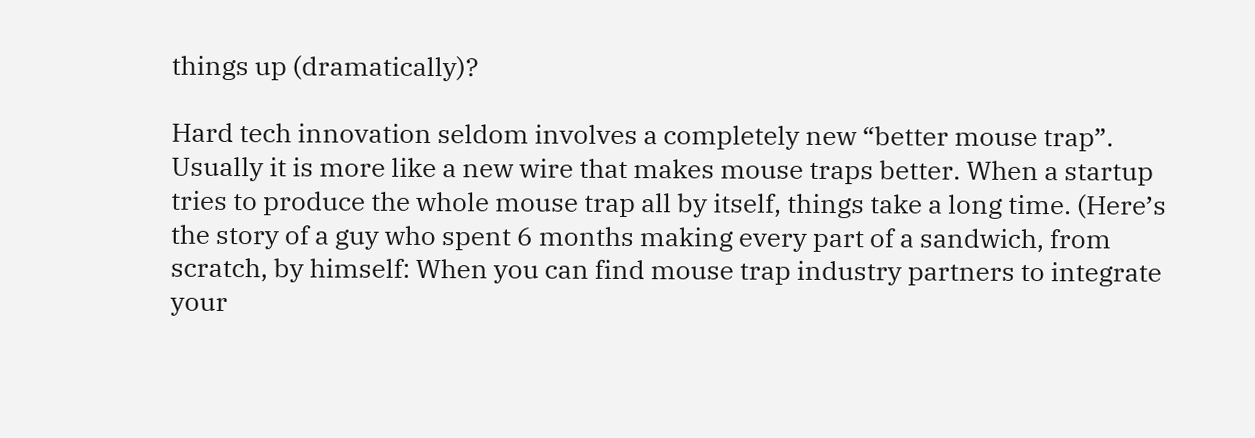things up (dramatically)?

Hard tech innovation seldom involves a completely new “better mouse trap”. Usually it is more like a new wire that makes mouse traps better. When a startup tries to produce the whole mouse trap all by itself, things take a long time. (Here’s the story of a guy who spent 6 months making every part of a sandwich, from scratch, by himself: When you can find mouse trap industry partners to integrate your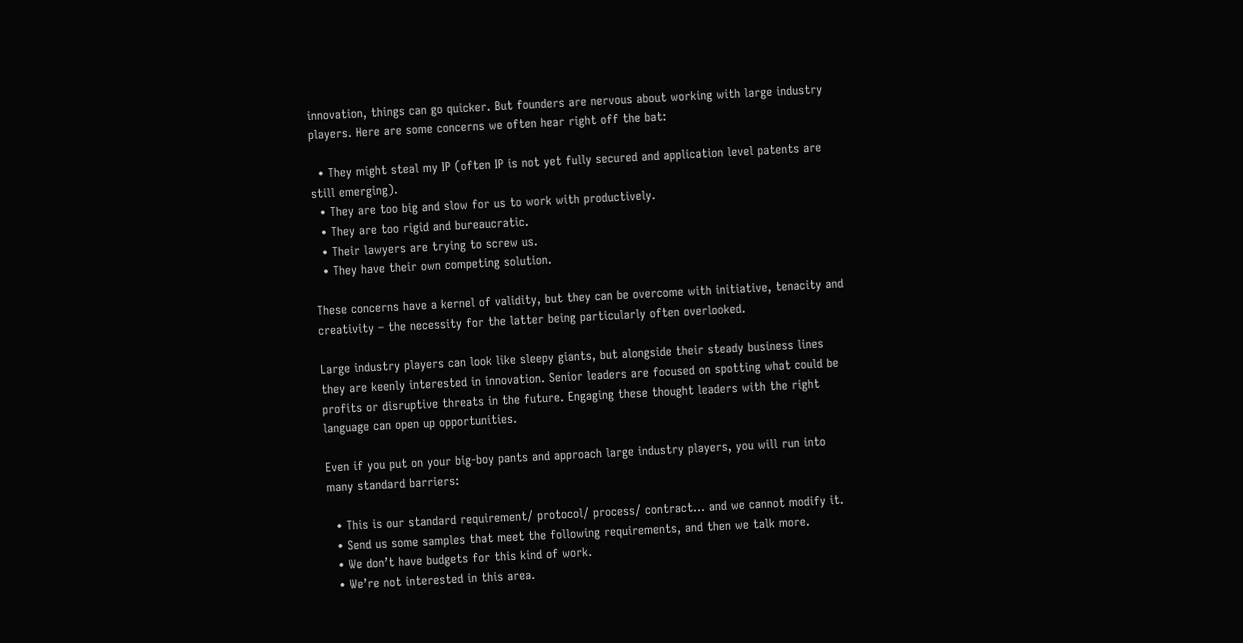innovation, things can go quicker. But founders are nervous about working with large industry players. Here are some concerns we often hear right off the bat:

  • They might steal my IP (often IP is not yet fully secured and application level patents are still emerging).
  • They are too big and slow for us to work with productively.
  • They are too rigid and bureaucratic.
  • Their lawyers are trying to screw us.
  • They have their own competing solution.

These concerns have a kernel of validity, but they can be overcome with initiative, tenacity and creativity – the necessity for the latter being particularly often overlooked.

Large industry players can look like sleepy giants, but alongside their steady business lines they are keenly interested in innovation. Senior leaders are focused on spotting what could be profits or disruptive threats in the future. Engaging these thought leaders with the right language can open up opportunities.

Even if you put on your big-boy pants and approach large industry players, you will run into many standard barriers:

  • This is our standard requirement/ protocol/ process/ contract… and we cannot modify it.
  • Send us some samples that meet the following requirements, and then we talk more.
  • We don’t have budgets for this kind of work.
  • We’re not interested in this area.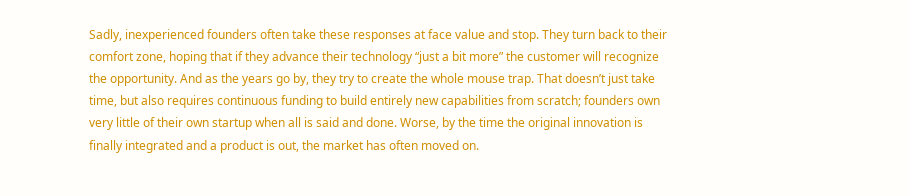Sadly, inexperienced founders often take these responses at face value and stop. They turn back to their comfort zone, hoping that if they advance their technology “just a bit more” the customer will recognize the opportunity. And as the years go by, they try to create the whole mouse trap. That doesn’t just take time, but also requires continuous funding to build entirely new capabilities from scratch; founders own very little of their own startup when all is said and done. Worse, by the time the original innovation is finally integrated and a product is out, the market has often moved on.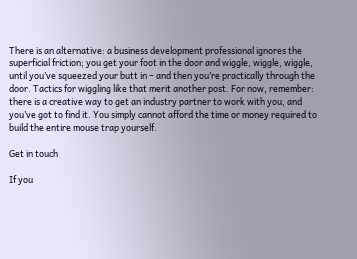There is an alternative: a business development professional ignores the superficial friction; you get your foot in the door and wiggle, wiggle, wiggle, until you’ve squeezed your butt in – and then you’re practically through the door. Tactics for wiggling like that merit another post. For now, remember: there is a creative way to get an industry partner to work with you, and you’ve got to find it. You simply cannot afford the time or money required to build the entire mouse trap yourself.

Get in touch

If you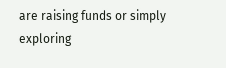are raising funds or simply exploring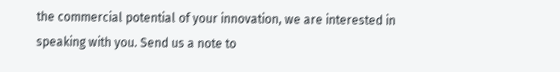the commercial potential of your innovation, we are interested in speaking with you. Send us a note to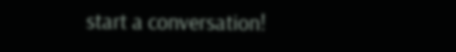start a conversation!